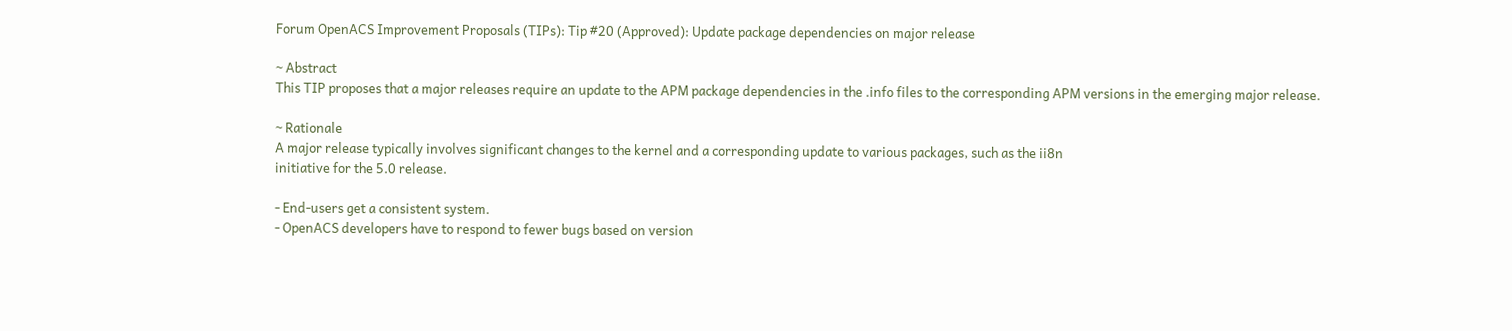Forum OpenACS Improvement Proposals (TIPs): Tip #20 (Approved): Update package dependencies on major release

~ Abstract
This TIP proposes that a major releases require an update to the APM package dependencies in the .info files to the corresponding APM versions in the emerging major release.

~ Rationale
A major release typically involves significant changes to the kernel and a corresponding update to various packages, such as the ii8n
initiative for the 5.0 release.

- End-users get a consistent system.
- OpenACS developers have to respond to fewer bugs based on version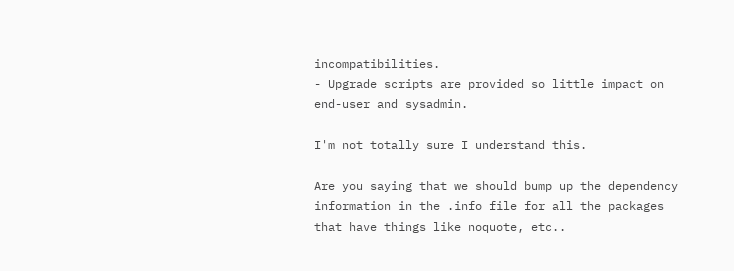incompatibilities.
- Upgrade scripts are provided so little impact on end-user and sysadmin.

I'm not totally sure I understand this.

Are you saying that we should bump up the dependency information in the .info file for all the packages that have things like noquote, etc..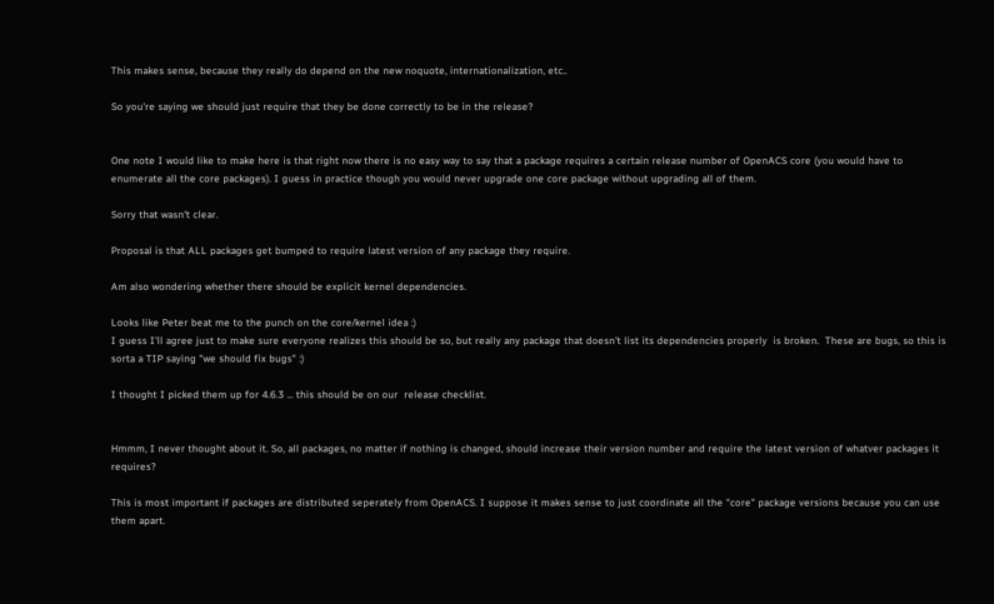This makes sense, because they really do depend on the new noquote, internationalization, etc..

So you're saying we should just require that they be done correctly to be in the release?


One note I would like to make here is that right now there is no easy way to say that a package requires a certain release number of OpenACS core (you would have to enumerate all the core packages). I guess in practice though you would never upgrade one core package without upgrading all of them.

Sorry that wasn't clear.

Proposal is that ALL packages get bumped to require latest version of any package they require.

Am also wondering whether there should be explicit kernel dependencies.

Looks like Peter beat me to the punch on the core/kernel idea :)
I guess I'll agree just to make sure everyone realizes this should be so, but really any package that doesn't list its dependencies properly  is broken.  These are bugs, so this is sorta a TIP saying "we should fix bugs" :)

I thought I picked them up for 4.6.3 ... this should be on our  release checklist.


Hmmm, I never thought about it. So, all packages, no matter if nothing is changed, should increase their version number and require the latest version of whatver packages it requires?

This is most important if packages are distributed seperately from OpenACS. I suppose it makes sense to just coordinate all the "core" package versions because you can use them apart.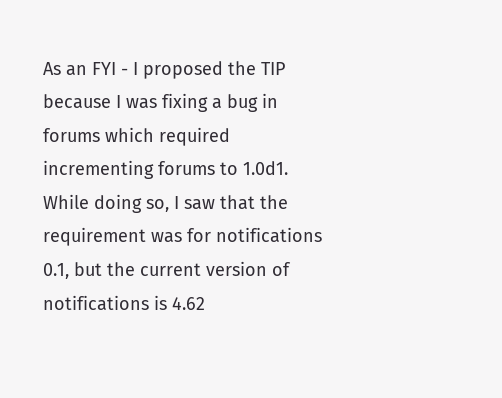As an FYI - I proposed the TIP because I was fixing a bug in forums which required incrementing forums to 1.0d1. While doing so, I saw that the requirement was for notifications 0.1, but the current version of notifications is 4.62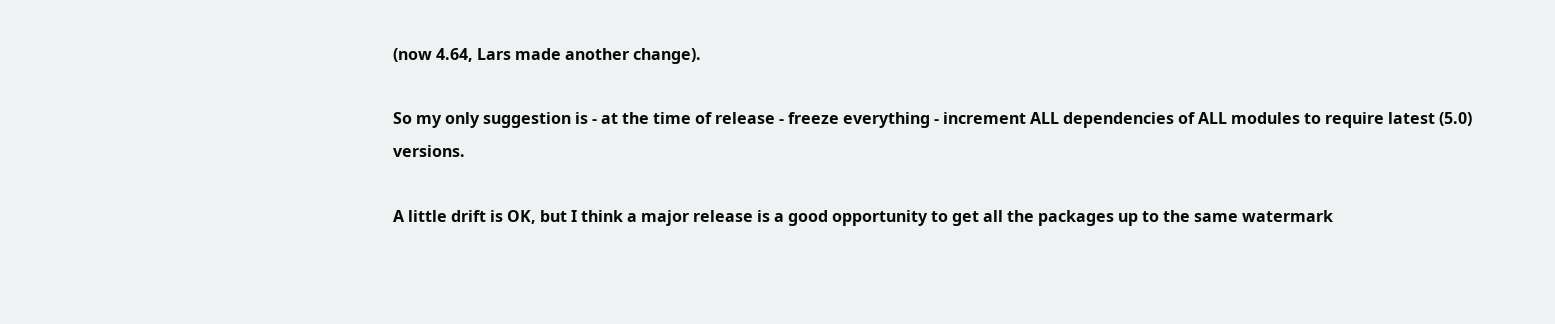(now 4.64, Lars made another change).

So my only suggestion is - at the time of release - freeze everything - increment ALL dependencies of ALL modules to require latest (5.0) versions.

A little drift is OK, but I think a major release is a good opportunity to get all the packages up to the same watermark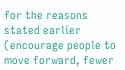for the reasons stated earlier (encourage people to move forward, fewer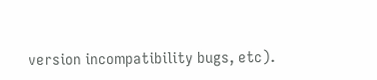version incompatibility bugs, etc).